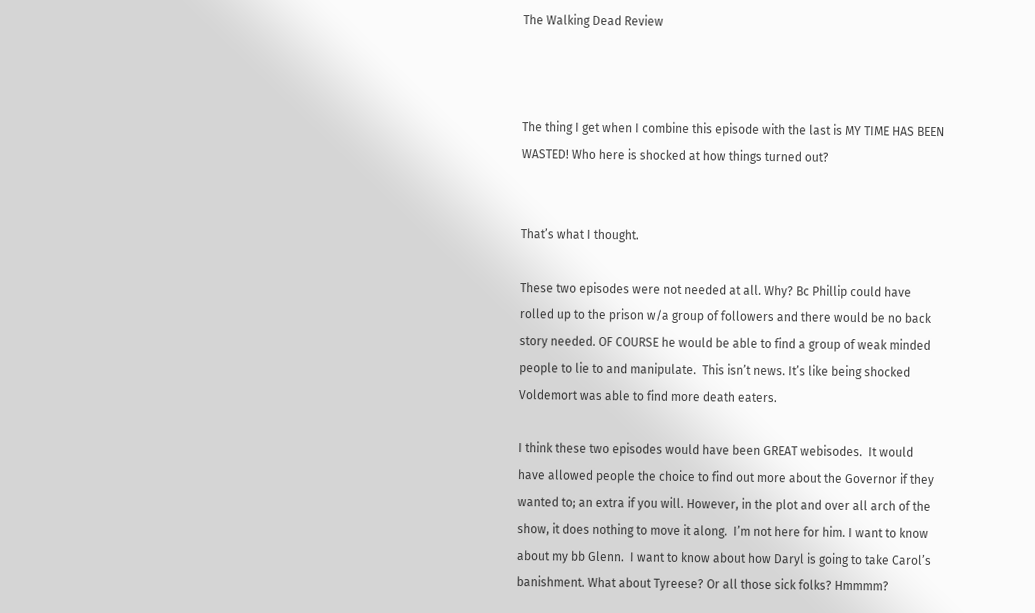The Walking Dead Review



The thing I get when I combine this episode with the last is MY TIME HAS BEEN WASTED! Who here is shocked at how things turned out?


That’s what I thought.

These two episodes were not needed at all. Why? Bc Phillip could have rolled up to the prison w/a group of followers and there would be no back story needed. OF COURSE he would be able to find a group of weak minded people to lie to and manipulate.  This isn’t news. It’s like being shocked Voldemort was able to find more death eaters.

I think these two episodes would have been GREAT webisodes.  It would have allowed people the choice to find out more about the Governor if they wanted to; an extra if you will. However, in the plot and over all arch of the show, it does nothing to move it along.  I’m not here for him. I want to know about my bb Glenn.  I want to know about how Daryl is going to take Carol’s banishment. What about Tyreese? Or all those sick folks? Hmmmm?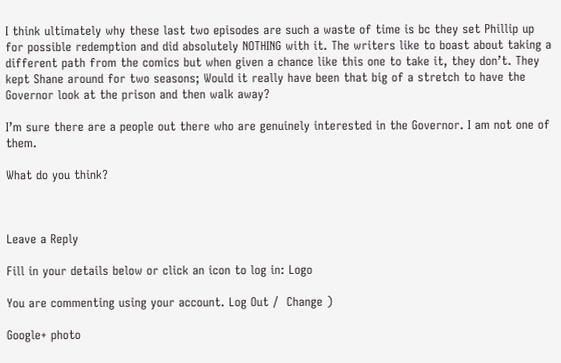I think ultimately why these last two episodes are such a waste of time is bc they set Phillip up for possible redemption and did absolutely NOTHING with it. The writers like to boast about taking a different path from the comics but when given a chance like this one to take it, they don’t. They kept Shane around for two seasons; Would it really have been that big of a stretch to have the Governor look at the prison and then walk away?

I’m sure there are a people out there who are genuinely interested in the Governor. I am not one of them.

What do you think?



Leave a Reply

Fill in your details below or click an icon to log in: Logo

You are commenting using your account. Log Out /  Change )

Google+ photo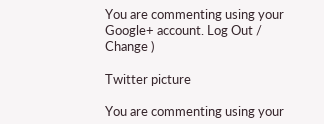You are commenting using your Google+ account. Log Out /  Change )

Twitter picture

You are commenting using your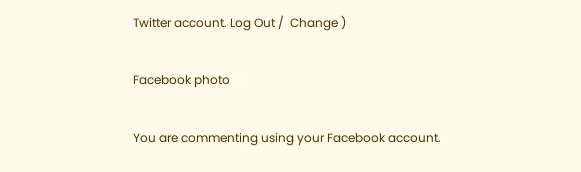Twitter account. Log Out /  Change )

Facebook photo

You are commenting using your Facebook account.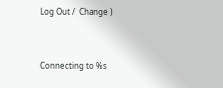Log Out /  Change )


Connecting to %s